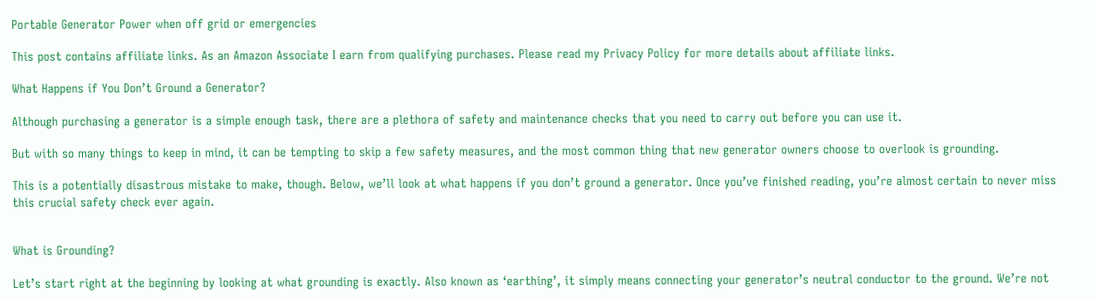Portable Generator Power when off grid or emergencies

This post contains affiliate links. As an Amazon Associate I earn from qualifying purchases. Please read my Privacy Policy for more details about affiliate links.

What Happens if You Don’t Ground a Generator?

Although purchasing a generator is a simple enough task, there are a plethora of safety and maintenance checks that you need to carry out before you can use it.

But with so many things to keep in mind, it can be tempting to skip a few safety measures, and the most common thing that new generator owners choose to overlook is grounding.

This is a potentially disastrous mistake to make, though. Below, we’ll look at what happens if you don’t ground a generator. Once you’ve finished reading, you’re almost certain to never miss this crucial safety check ever again.


What is Grounding?

Let’s start right at the beginning by looking at what grounding is exactly. Also known as ‘earthing’, it simply means connecting your generator’s neutral conductor to the ground. We’re not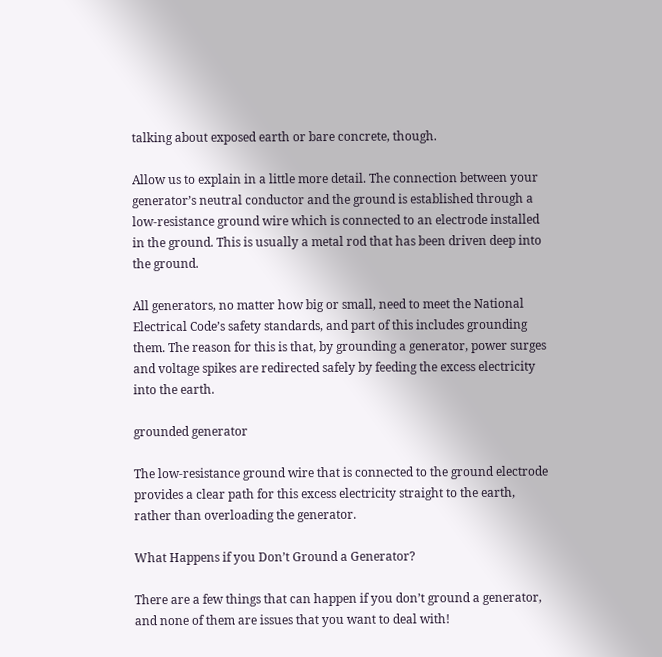talking about exposed earth or bare concrete, though.

Allow us to explain in a little more detail. The connection between your generator’s neutral conductor and the ground is established through a low-resistance ground wire which is connected to an electrode installed in the ground. This is usually a metal rod that has been driven deep into the ground.

All generators, no matter how big or small, need to meet the National Electrical Code’s safety standards, and part of this includes grounding them. The reason for this is that, by grounding a generator, power surges and voltage spikes are redirected safely by feeding the excess electricity into the earth.

grounded generator

The low-resistance ground wire that is connected to the ground electrode provides a clear path for this excess electricity straight to the earth, rather than overloading the generator.

What Happens if you Don’t Ground a Generator?

There are a few things that can happen if you don’t ground a generator, and none of them are issues that you want to deal with!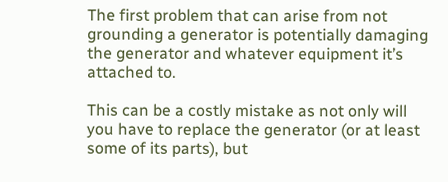The first problem that can arise from not grounding a generator is potentially damaging the generator and whatever equipment it’s attached to.

This can be a costly mistake as not only will you have to replace the generator (or at least some of its parts), but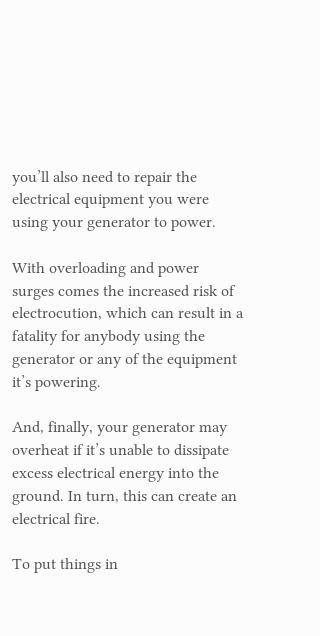you’ll also need to repair the electrical equipment you were using your generator to power.

With overloading and power surges comes the increased risk of electrocution, which can result in a fatality for anybody using the generator or any of the equipment it’s powering.

And, finally, your generator may overheat if it’s unable to dissipate excess electrical energy into the ground. In turn, this can create an electrical fire.

To put things in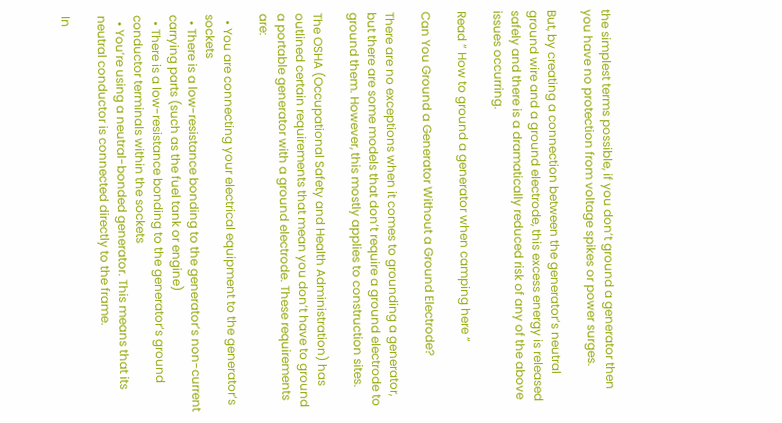the simplest terms possible, if you don’t ground a generator then you have no protection from voltage spikes or power surges.

But, by creating a connection between the generator’s neutral ground wire and a ground electrode, this excess energy is released safely and there is a dramatically reduced risk of any of the above issues occurring.

Read ” How to ground a generator when camping here “

Can You Ground a Generator Without a Ground Electrode?

There are no exceptions when it comes to grounding a generator, but there are some models that don’t require a ground electrode to ground them. However, this mostly applies to construction sites.

The OSHA (Occupational Safety and Health Administration) has outlined certain requirements that mean you don’t have to ground a portable generator with a ground electrode. These requirements are:

  • You are connecting your electrical equipment to the generator’s sockets
  • There is a low-resistance bonding to the generator’s non-current carrying parts (such as the fuel tank or engine)
  • There is a low-resistance bonding to the generator’s ground conductor terminals within the sockets
  • You’re using a neutral-bonded generator. This means that its neutral conductor is connected directly to the frame.

In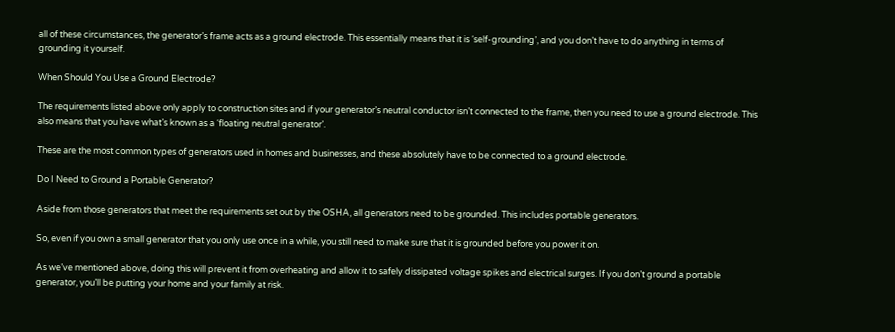all of these circumstances, the generator’s frame acts as a ground electrode. This essentially means that it is ‘self-grounding’, and you don’t have to do anything in terms of grounding it yourself.

When Should You Use a Ground Electrode?

The requirements listed above only apply to construction sites and if your generator’s neutral conductor isn’t connected to the frame, then you need to use a ground electrode. This also means that you have what’s known as a ‘floating neutral generator’.

These are the most common types of generators used in homes and businesses, and these absolutely have to be connected to a ground electrode.

Do I Need to Ground a Portable Generator?

Aside from those generators that meet the requirements set out by the OSHA, all generators need to be grounded. This includes portable generators.

So, even if you own a small generator that you only use once in a while, you still need to make sure that it is grounded before you power it on.

As we’ve mentioned above, doing this will prevent it from overheating and allow it to safely dissipated voltage spikes and electrical surges. If you don’t ground a portable generator, you’ll be putting your home and your family at risk.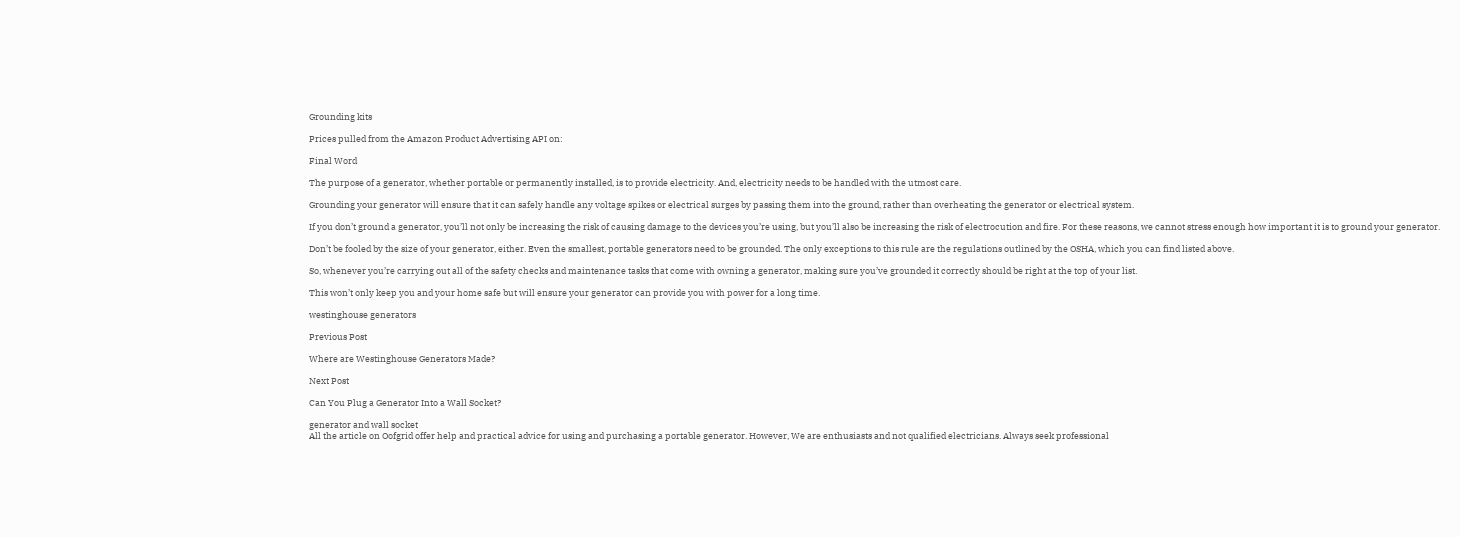Grounding kits

Prices pulled from the Amazon Product Advertising API on:

Final Word

The purpose of a generator, whether portable or permanently installed, is to provide electricity. And, electricity needs to be handled with the utmost care.

Grounding your generator will ensure that it can safely handle any voltage spikes or electrical surges by passing them into the ground, rather than overheating the generator or electrical system.

If you don’t ground a generator, you’ll not only be increasing the risk of causing damage to the devices you’re using, but you’ll also be increasing the risk of electrocution and fire. For these reasons, we cannot stress enough how important it is to ground your generator.

Don’t be fooled by the size of your generator, either. Even the smallest, portable generators need to be grounded. The only exceptions to this rule are the regulations outlined by the OSHA, which you can find listed above.

So, whenever you’re carrying out all of the safety checks and maintenance tasks that come with owning a generator, making sure you’ve grounded it correctly should be right at the top of your list.

This won’t only keep you and your home safe but will ensure your generator can provide you with power for a long time.

westinghouse generators

Previous Post

Where are Westinghouse Generators Made?

Next Post

Can You Plug a Generator Into a Wall Socket?

generator and wall socket
All the article on Oofgrid offer help and practical advice for using and purchasing a portable generator. However, We are enthusiasts and not qualified electricians. Always seek professional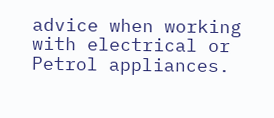advice when working with electrical or Petrol appliances.